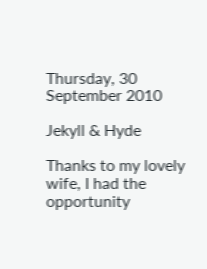Thursday, 30 September 2010

Jekyll & Hyde

Thanks to my lovely wife, I had the opportunity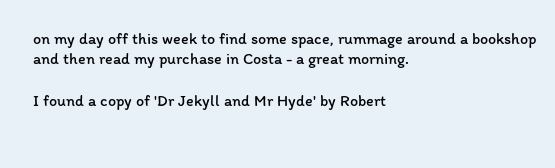on my day off this week to find some space, rummage around a bookshop and then read my purchase in Costa - a great morning.

I found a copy of 'Dr Jekyll and Mr Hyde' by Robert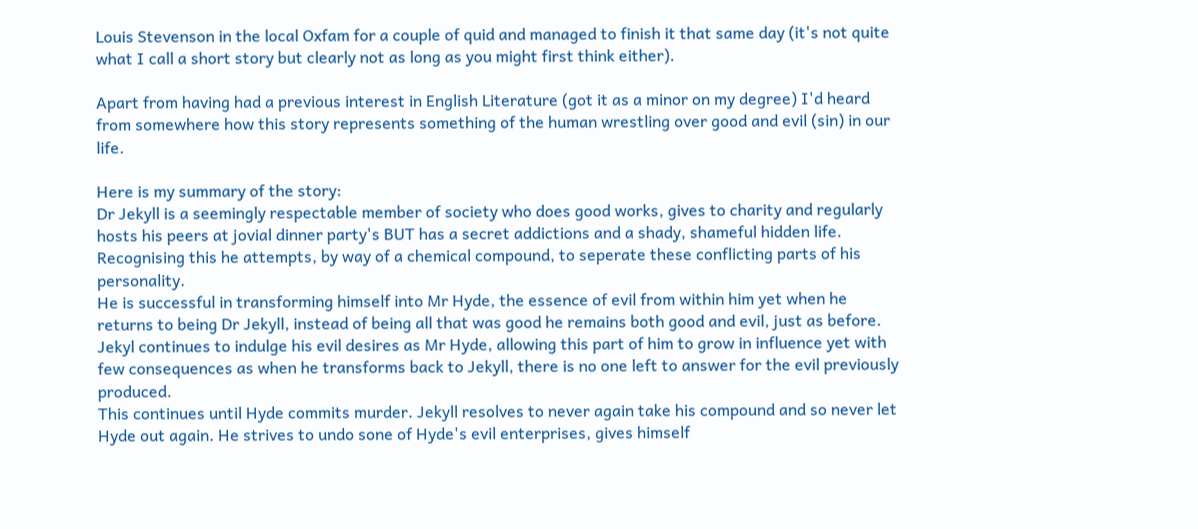Louis Stevenson in the local Oxfam for a couple of quid and managed to finish it that same day (it's not quite what I call a short story but clearly not as long as you might first think either).

Apart from having had a previous interest in English Literature (got it as a minor on my degree) I'd heard from somewhere how this story represents something of the human wrestling over good and evil (sin) in our life.

Here is my summary of the story:
Dr Jekyll is a seemingly respectable member of society who does good works, gives to charity and regularly hosts his peers at jovial dinner party's BUT has a secret addictions and a shady, shameful hidden life. Recognising this he attempts, by way of a chemical compound, to seperate these conflicting parts of his personality.
He is successful in transforming himself into Mr Hyde, the essence of evil from within him yet when he returns to being Dr Jekyll, instead of being all that was good he remains both good and evil, just as before.
Jekyl continues to indulge his evil desires as Mr Hyde, allowing this part of him to grow in influence yet with few consequences as when he transforms back to Jekyll, there is no one left to answer for the evil previously produced.
This continues until Hyde commits murder. Jekyll resolves to never again take his compound and so never let Hyde out again. He strives to undo sone of Hyde's evil enterprises, gives himself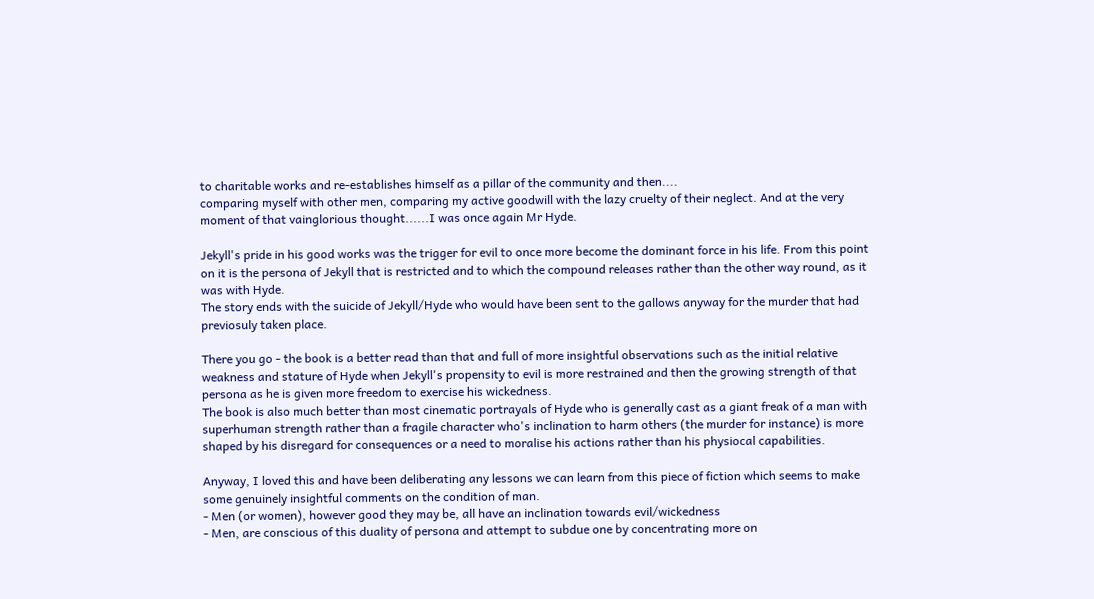to charitable works and re-establishes himself as a pillar of the community and then....
comparing myself with other men, comparing my active goodwill with the lazy cruelty of their neglect. And at the very moment of that vainglorious thought......I was once again Mr Hyde.

Jekyll's pride in his good works was the trigger for evil to once more become the dominant force in his life. From this point on it is the persona of Jekyll that is restricted and to which the compound releases rather than the other way round, as it was with Hyde.
The story ends with the suicide of Jekyll/Hyde who would have been sent to the gallows anyway for the murder that had previosuly taken place.

There you go - the book is a better read than that and full of more insightful observations such as the initial relative weakness and stature of Hyde when Jekyll's propensity to evil is more restrained and then the growing strength of that persona as he is given more freedom to exercise his wickedness.
The book is also much better than most cinematic portrayals of Hyde who is generally cast as a giant freak of a man with superhuman strength rather than a fragile character who's inclination to harm others (the murder for instance) is more shaped by his disregard for consequences or a need to moralise his actions rather than his physiocal capabilities.

Anyway, I loved this and have been deliberating any lessons we can learn from this piece of fiction which seems to make some genuinely insightful comments on the condition of man.
- Men (or women), however good they may be, all have an inclination towards evil/wickedness
- Men, are conscious of this duality of persona and attempt to subdue one by concentrating more on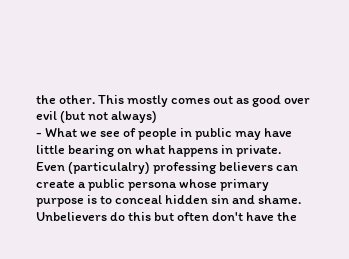the other. This mostly comes out as good over evil (but not always)
- What we see of people in public may have little bearing on what happens in private. Even (particulalry) professing believers can create a public persona whose primary purpose is to conceal hidden sin and shame. Unbelievers do this but often don't have the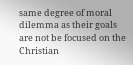same degree of moral dilemma as their goals are not be focused on the Christian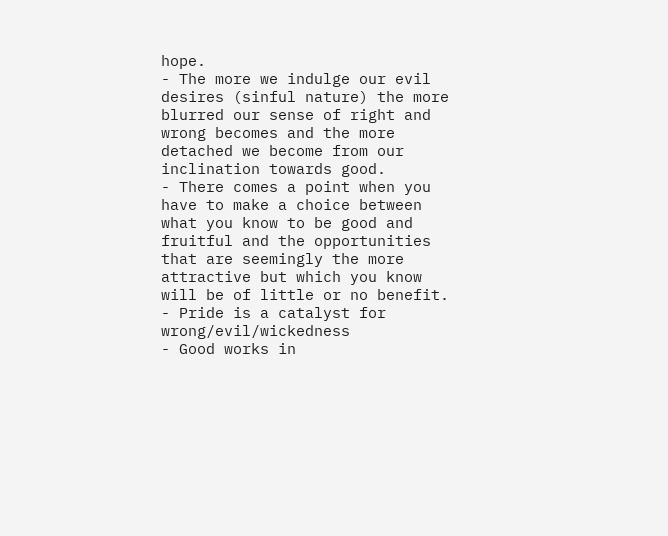hope.
- The more we indulge our evil desires (sinful nature) the more blurred our sense of right and wrong becomes and the more detached we become from our inclination towards good.
- There comes a point when you have to make a choice between what you know to be good and fruitful and the opportunities that are seemingly the more attractive but which you know will be of little or no benefit.
- Pride is a catalyst for wrong/evil/wickedness
- Good works in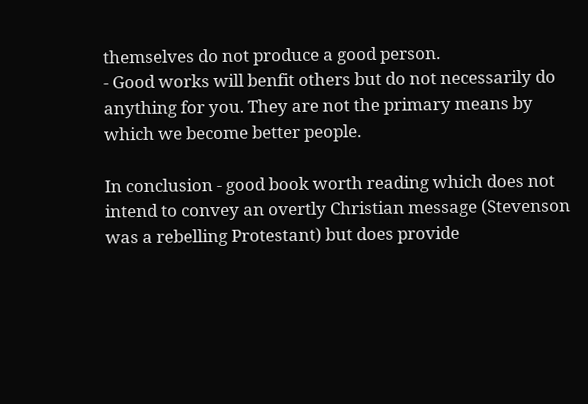themselves do not produce a good person.
- Good works will benfit others but do not necessarily do anything for you. They are not the primary means by which we become better people.

In conclusion - good book worth reading which does not intend to convey an overtly Christian message (Stevenson was a rebelling Protestant) but does provide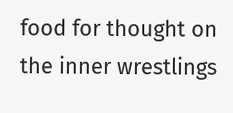food for thought on the inner wrestlings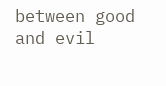between good and evil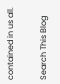contained in us all.

Search This Blog